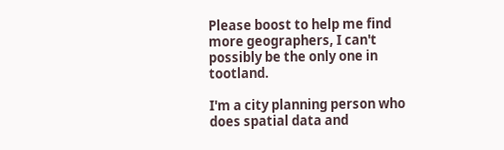Please boost to help me find more geographers, I can't possibly be the only one in tootland.

I'm a city planning person who does spatial data and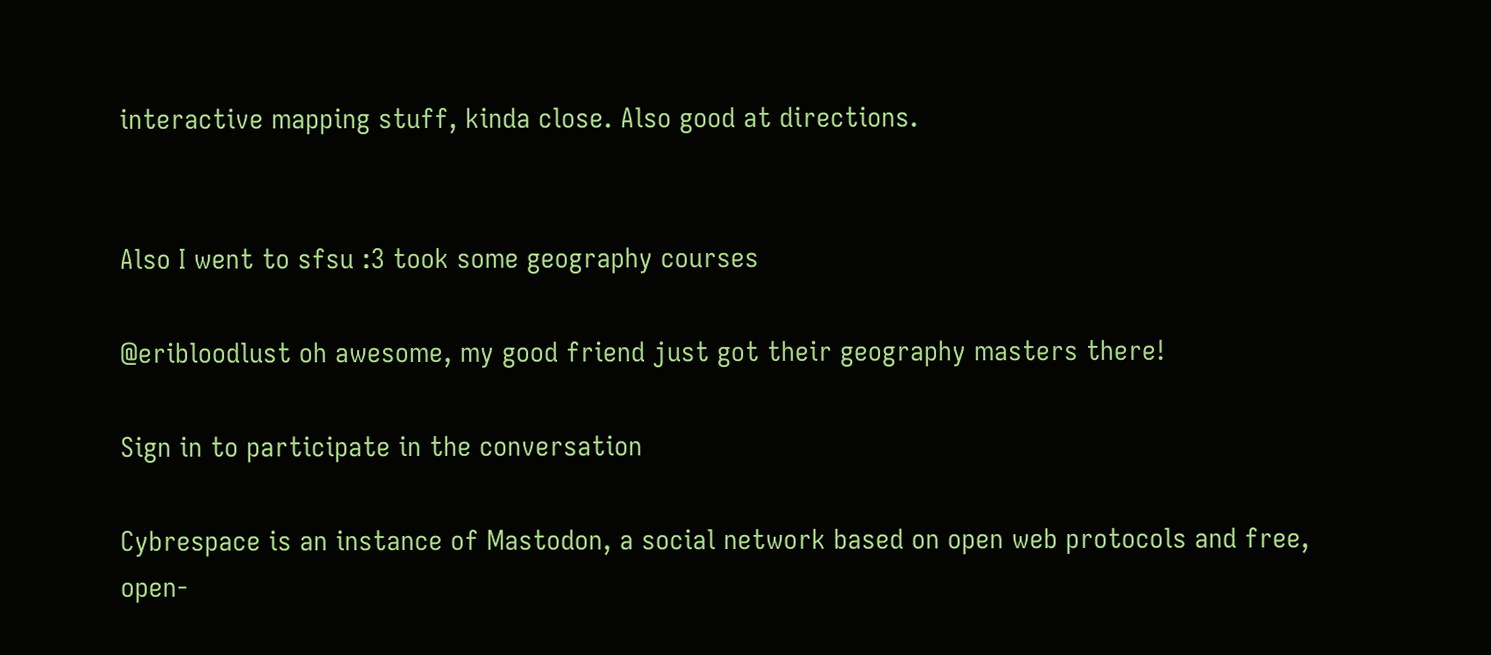interactive mapping stuff, kinda close. Also good at directions.


Also I went to sfsu :3 took some geography courses

@eribloodlust oh awesome, my good friend just got their geography masters there!

Sign in to participate in the conversation

Cybrespace is an instance of Mastodon, a social network based on open web protocols and free, open-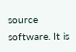source software. It is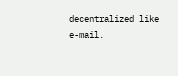decentralized like e-mail.